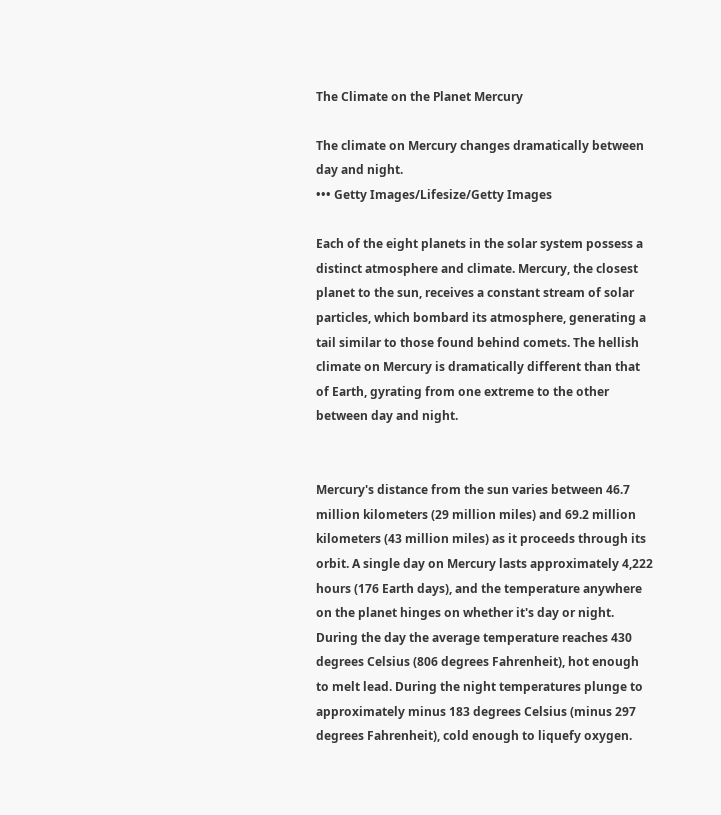The Climate on the Planet Mercury

The climate on Mercury changes dramatically between day and night.
••• Getty Images/Lifesize/Getty Images

Each of the eight planets in the solar system possess a distinct atmosphere and climate. Mercury, the closest planet to the sun, receives a constant stream of solar particles, which bombard its atmosphere, generating a tail similar to those found behind comets. The hellish climate on Mercury is dramatically different than that of Earth, gyrating from one extreme to the other between day and night.


Mercury's distance from the sun varies between 46.7 million kilometers (29 million miles) and 69.2 million kilometers (43 million miles) as it proceeds through its orbit. A single day on Mercury lasts approximately 4,222 hours (176 Earth days), and the temperature anywhere on the planet hinges on whether it's day or night. During the day the average temperature reaches 430 degrees Celsius (806 degrees Fahrenheit), hot enough to melt lead. During the night temperatures plunge to approximately minus 183 degrees Celsius (minus 297 degrees Fahrenheit), cold enough to liquefy oxygen.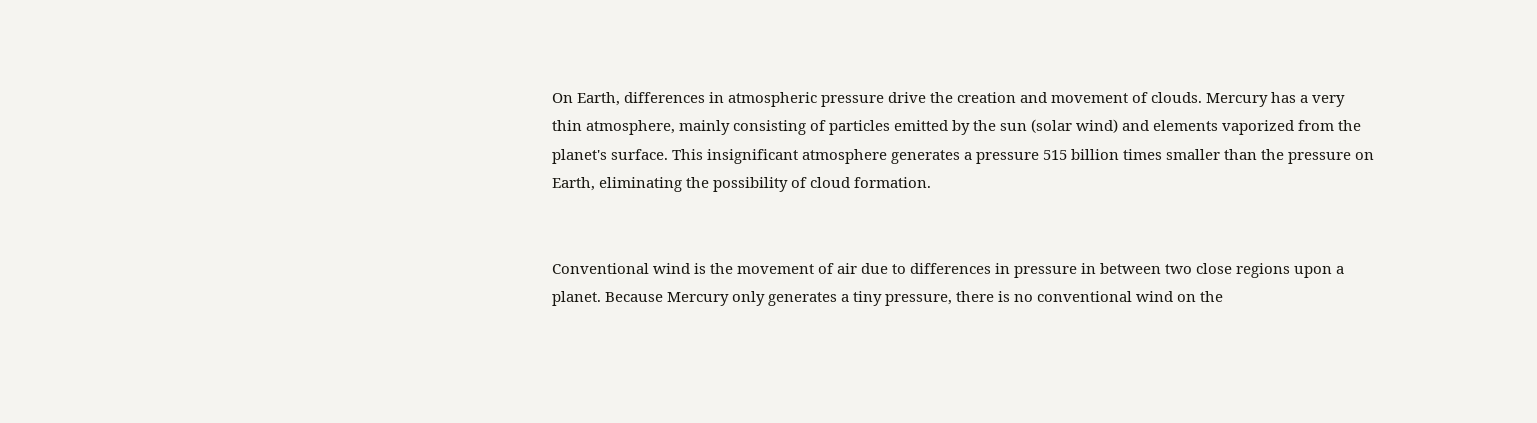On Earth, differences in atmospheric pressure drive the creation and movement of clouds. Mercury has a very thin atmosphere, mainly consisting of particles emitted by the sun (solar wind) and elements vaporized from the planet's surface. This insignificant atmosphere generates a pressure 515 billion times smaller than the pressure on Earth, eliminating the possibility of cloud formation.


Conventional wind is the movement of air due to differences in pressure in between two close regions upon a planet. Because Mercury only generates a tiny pressure, there is no conventional wind on the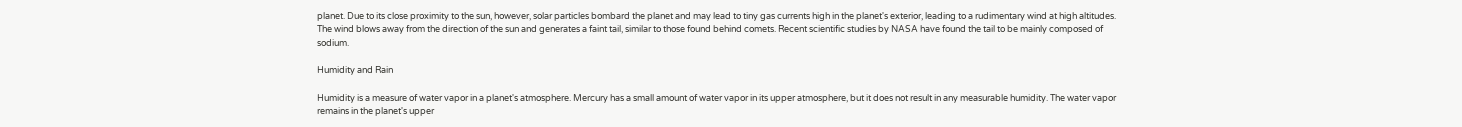planet. Due to its close proximity to the sun, however, solar particles bombard the planet and may lead to tiny gas currents high in the planet's exterior, leading to a rudimentary wind at high altitudes. The wind blows away from the direction of the sun and generates a faint tail, similar to those found behind comets. Recent scientific studies by NASA have found the tail to be mainly composed of sodium.

Humidity and Rain

Humidity is a measure of water vapor in a planet's atmosphere. Mercury has a small amount of water vapor in its upper atmosphere, but it does not result in any measurable humidity. The water vapor remains in the planet's upper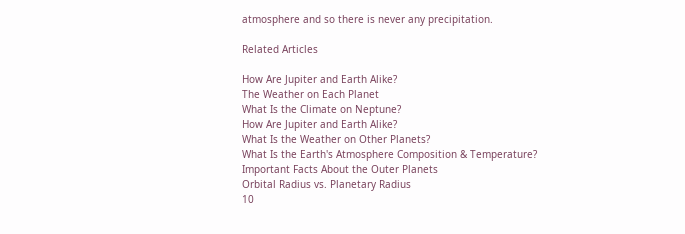atmosphere and so there is never any precipitation.

Related Articles

How Are Jupiter and Earth Alike?
The Weather on Each Planet
What Is the Climate on Neptune?
How Are Jupiter and Earth Alike?
What Is the Weather on Other Planets?
What Is the Earth's Atmosphere Composition & Temperature?
Important Facts About the Outer Planets
Orbital Radius vs. Planetary Radius
10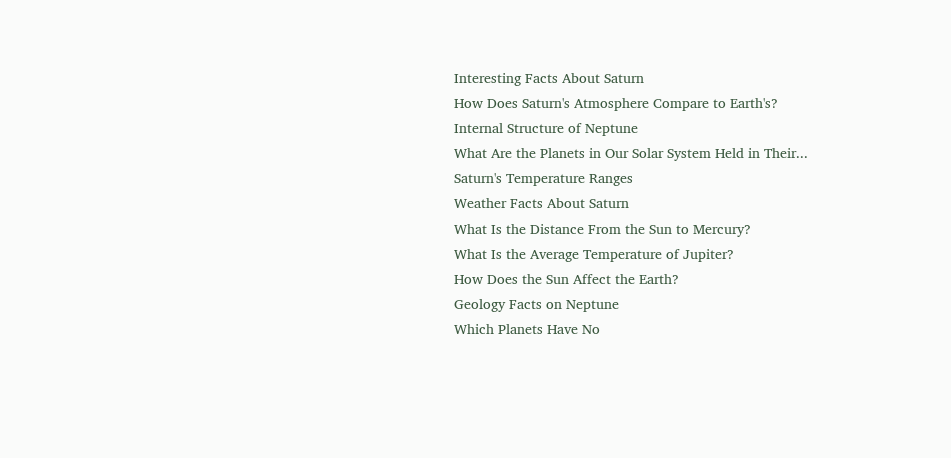Interesting Facts About Saturn
How Does Saturn's Atmosphere Compare to Earth's?
Internal Structure of Neptune
What Are the Planets in Our Solar System Held in Their...
Saturn's Temperature Ranges
Weather Facts About Saturn
What Is the Distance From the Sun to Mercury?
What Is the Average Temperature of Jupiter?
How Does the Sun Affect the Earth?
Geology Facts on Neptune
Which Planets Have No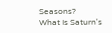Seasons?
What Is Saturn's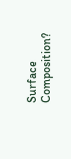Surface Composition?